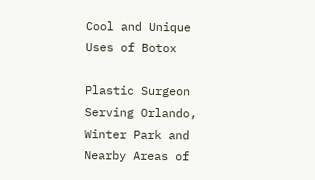Cool and Unique Uses of Botox

Plastic Surgeon Serving Orlando, Winter Park and Nearby Areas of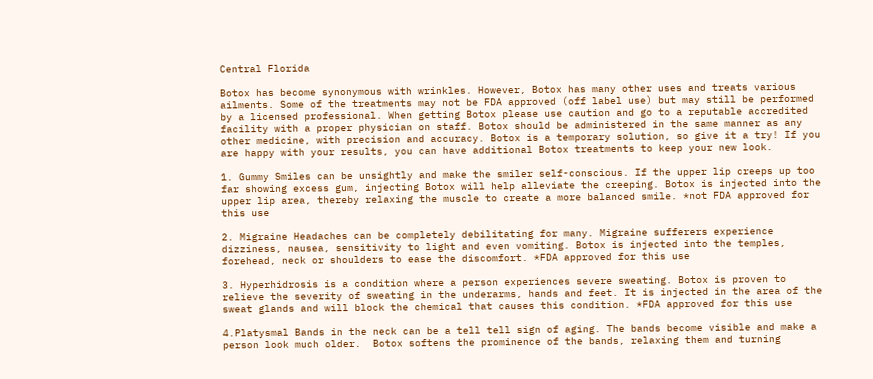Central Florida

Botox has become synonymous with wrinkles. However, Botox has many other uses and treats various ailments. Some of the treatments may not be FDA approved (off label use) but may still be performed by a licensed professional. When getting Botox please use caution and go to a reputable accredited facility with a proper physician on staff. Botox should be administered in the same manner as any other medicine, with precision and accuracy. Botox is a temporary solution, so give it a try! If you are happy with your results, you can have additional Botox treatments to keep your new look.

1. Gummy Smiles can be unsightly and make the smiler self-conscious. If the upper lip creeps up too far showing excess gum, injecting Botox will help alleviate the creeping. Botox is injected into the upper lip area, thereby relaxing the muscle to create a more balanced smile. *not FDA approved for this use

2. Migraine Headaches can be completely debilitating for many. Migraine sufferers experience dizziness, nausea, sensitivity to light and even vomiting. Botox is injected into the temples, forehead, neck or shoulders to ease the discomfort. *FDA approved for this use

3. Hyperhidrosis is a condition where a person experiences severe sweating. Botox is proven to relieve the severity of sweating in the underarms, hands and feet. It is injected in the area of the sweat glands and will block the chemical that causes this condition. *FDA approved for this use

4.Platysmal Bands in the neck can be a tell tell sign of aging. The bands become visible and make a person look much older.  Botox softens the prominence of the bands, relaxing them and turning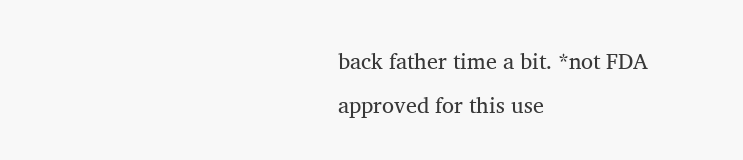back father time a bit. *not FDA approved for this use